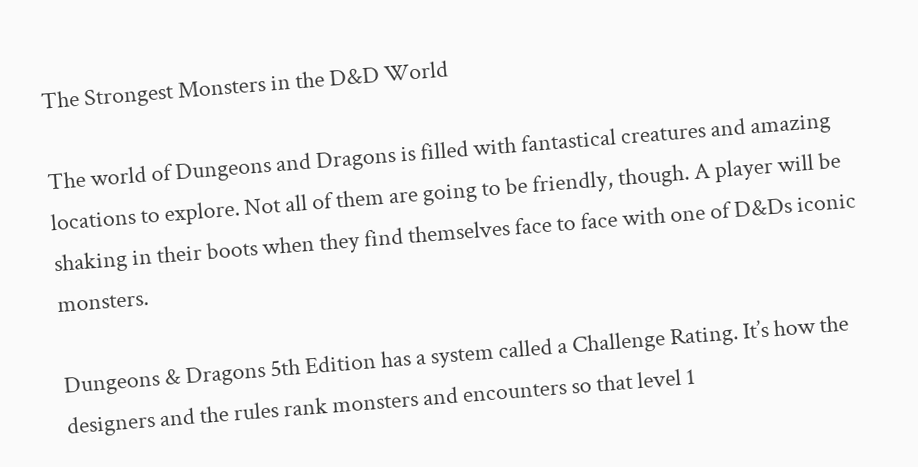The Strongest Monsters in the D&D World

The world of Dungeons and Dragons is filled with fantastical creatures and amazing locations to explore. Not all of them are going to be friendly, though. A player will be shaking in their boots when they find themselves face to face with one of D&Ds iconic monsters.

Dungeons & Dragons 5th Edition has a system called a Challenge Rating. It’s how the designers and the rules rank monsters and encounters so that level 1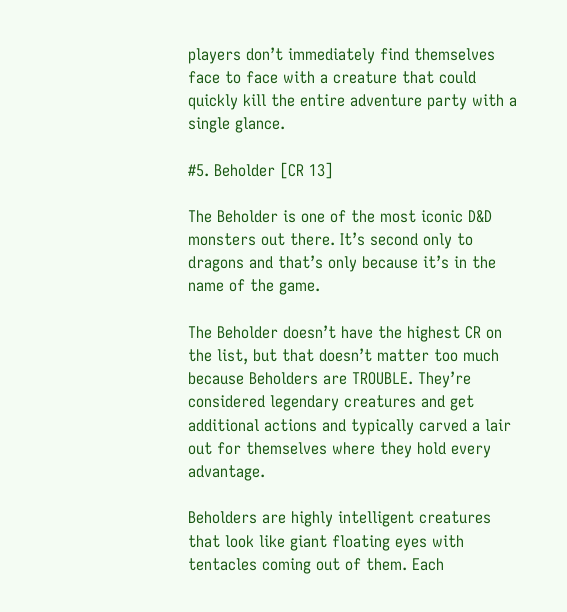players don’t immediately find themselves face to face with a creature that could quickly kill the entire adventure party with a single glance.

#5. Beholder [CR 13]

The Beholder is one of the most iconic D&D monsters out there. It’s second only to dragons and that’s only because it’s in the name of the game.

The Beholder doesn’t have the highest CR on the list, but that doesn’t matter too much because Beholders are TROUBLE. They’re considered legendary creatures and get additional actions and typically carved a lair out for themselves where they hold every advantage.

Beholders are highly intelligent creatures that look like giant floating eyes with tentacles coming out of them. Each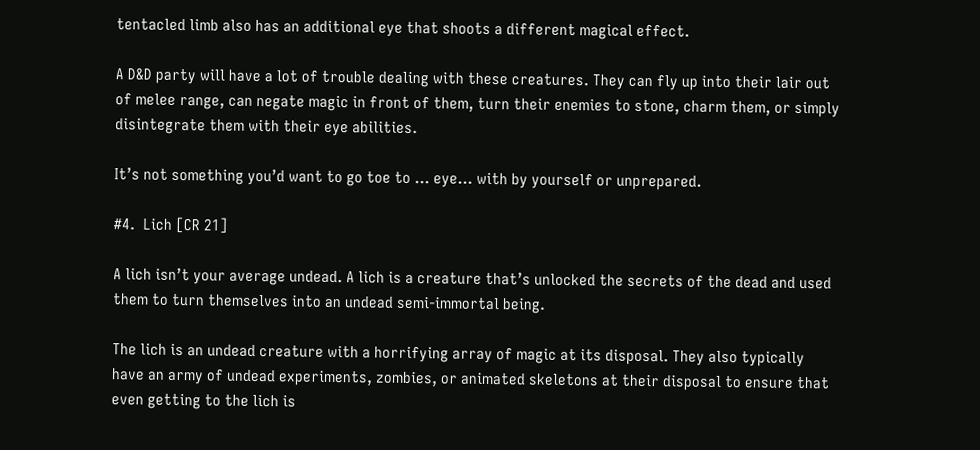tentacled limb also has an additional eye that shoots a different magical effect.

A D&D party will have a lot of trouble dealing with these creatures. They can fly up into their lair out of melee range, can negate magic in front of them, turn their enemies to stone, charm them, or simply disintegrate them with their eye abilities.

It’s not something you’d want to go toe to … eye… with by yourself or unprepared.

#4.  Lich [CR 21]

A lich isn’t your average undead. A lich is a creature that’s unlocked the secrets of the dead and used them to turn themselves into an undead semi-immortal being.

The lich is an undead creature with a horrifying array of magic at its disposal. They also typically have an army of undead experiments, zombies, or animated skeletons at their disposal to ensure that even getting to the lich is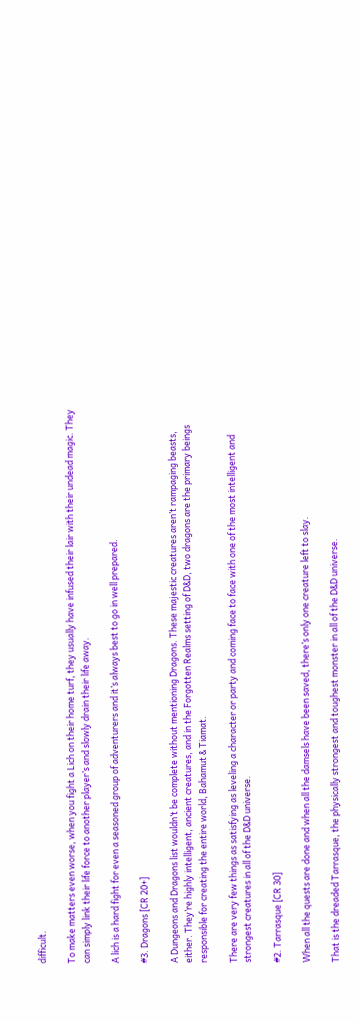difficult.

To make matters even worse, when you fight a Lich on their home turf, they usually have infused their lair with their undead magic. They can simply link their life force to another player’s and slowly drain their life away.

A lich is a hard fight for even a seasoned group of adventurers and it’s always best to go in well prepared.

#3. Dragons [CR 20+]

A Dungeons and Dragons list wouldn’t be complete without mentioning Dragons. These majestic creatures aren’t rampaging beasts, either. They’re highly intelligent, ancient creatures, and in the Forgotten Realms setting of D&D, two dragons are the primary beings responsible for creating the entire world, Bahamut & Tiamat.

There are very few things as satisfying as leveling a character or party and coming face to face with one of the most intelligent and strongest creatures in all of the D&D universe.

#2. Tarrasque [CR 30]

When all the quests are done and when all the damsels have been saved, there’s only one creature left to slay.

That is the dreaded Tarrasque, the physically strongest and toughest monster in all of the D&D universe.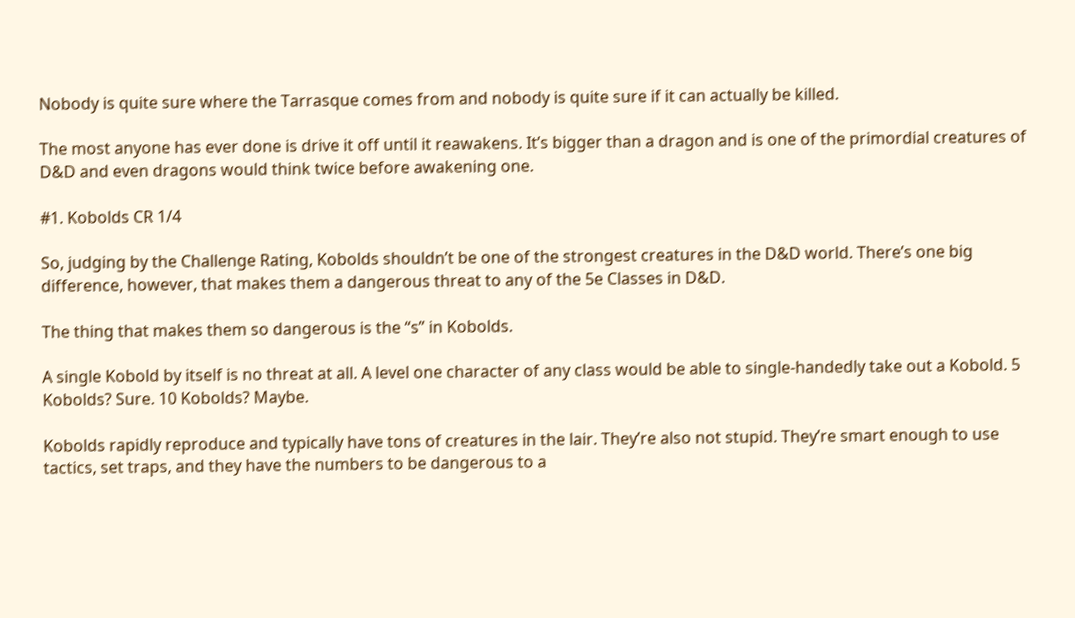Nobody is quite sure where the Tarrasque comes from and nobody is quite sure if it can actually be killed.

The most anyone has ever done is drive it off until it reawakens. It’s bigger than a dragon and is one of the primordial creatures of D&D and even dragons would think twice before awakening one.

#1. Kobolds CR 1/4

So, judging by the Challenge Rating, Kobolds shouldn’t be one of the strongest creatures in the D&D world. There’s one big difference, however, that makes them a dangerous threat to any of the 5e Classes in D&D.

The thing that makes them so dangerous is the “s” in Kobolds.

A single Kobold by itself is no threat at all. A level one character of any class would be able to single-handedly take out a Kobold. 5 Kobolds? Sure. 10 Kobolds? Maybe.

Kobolds rapidly reproduce and typically have tons of creatures in the lair. They’re also not stupid. They’re smart enough to use tactics, set traps, and they have the numbers to be dangerous to a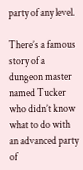party of any level.

There’s a famous story of a dungeon master named Tucker who didn’t know what to do with an advanced party of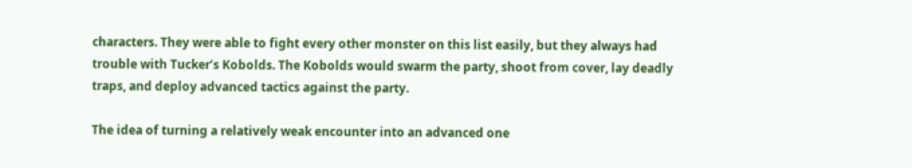characters. They were able to fight every other monster on this list easily, but they always had trouble with Tucker’s Kobolds. The Kobolds would swarm the party, shoot from cover, lay deadly traps, and deploy advanced tactics against the party.

The idea of turning a relatively weak encounter into an advanced one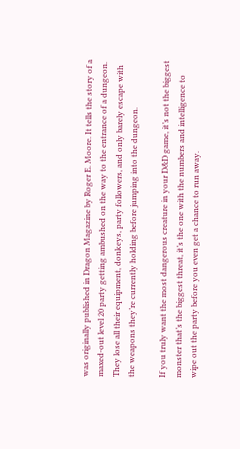was originally published in Dragon Magazine by Roger E. Moore. It tells the story of a maxed-out level 20 party getting ambushed on the way to the entrance of a dungeon. They lose all their equipment, donkeys, party followers, and only barely escape with the weapons they’re currently holding before jumping into the dungeon.

If you truly want the most dangerous creature in your D&D game, it’s not the biggest monster that’s the biggest threat, it’s the one with the numbers and intelligence to wipe out the party before you even get a chance to run away.